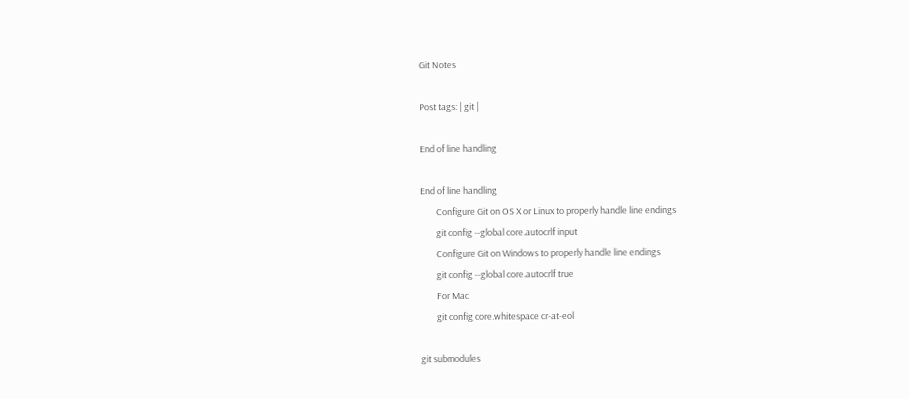Git Notes

Post tags: | git |

End of line handling

End of line handling
        Configure Git on OS X or Linux to properly handle line endings
        git config --global core.autocrlf input
        Configure Git on Windows to properly handle line endings
        git config --global core.autocrlf true
        For Mac
        git config core.whitespace cr-at-eol

git submodules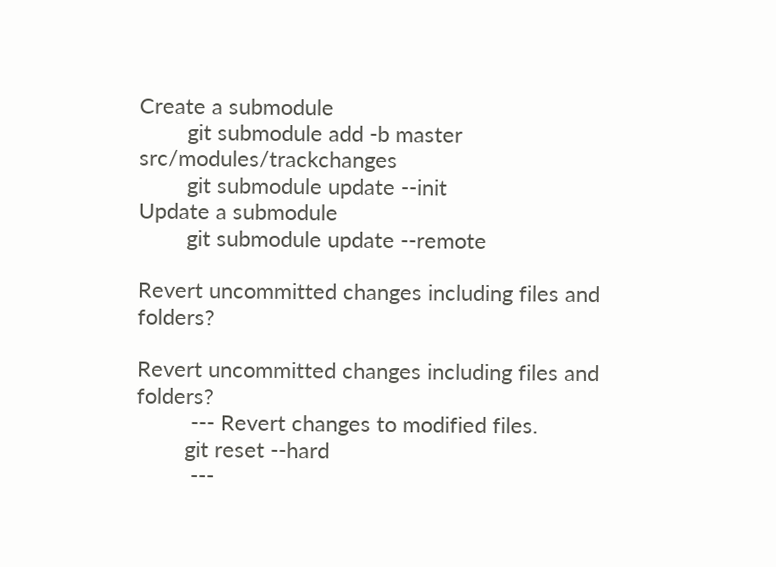Create a submodule
        git submodule add -b master src/modules/trackchanges
        git submodule update --init
Update a submodule
        git submodule update --remote

Revert uncommitted changes including files and folders?

Revert uncommitted changes including files and folders?
         --- Revert changes to modified files.
        git reset --hard
         ---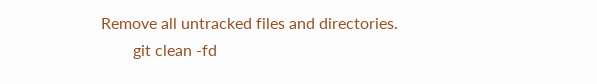Remove all untracked files and directories.
        git clean -fd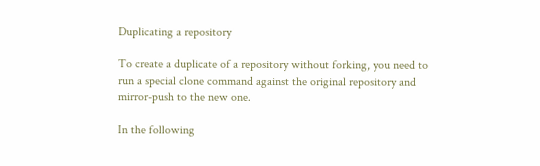Duplicating a repository

To create a duplicate of a repository without forking, you need to run a special clone command against the original repository and mirror-push to the new one.

In the following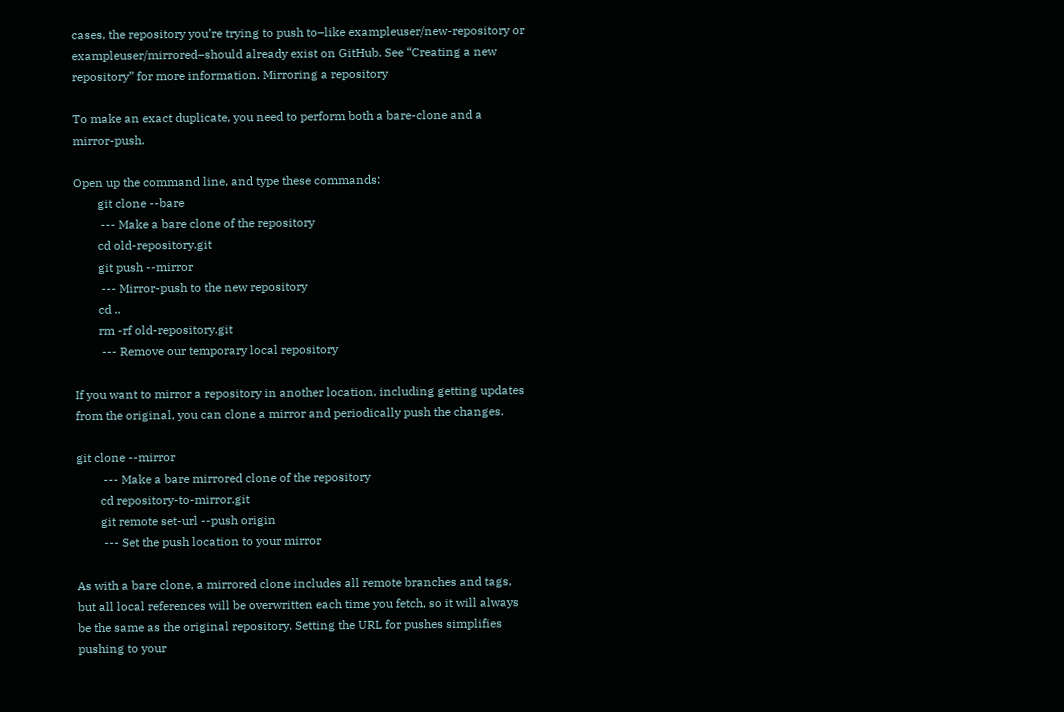cases, the repository you’re trying to push to–like exampleuser/new-repository or exampleuser/mirrored–should already exist on GitHub. See “Creating a new repository” for more information. Mirroring a repository

To make an exact duplicate, you need to perform both a bare-clone and a mirror-push.

Open up the command line, and type these commands:
        git clone --bare
         --- Make a bare clone of the repository
        cd old-repository.git
        git push --mirror
         --- Mirror-push to the new repository
        cd ..
        rm -rf old-repository.git
         --- Remove our temporary local repository

If you want to mirror a repository in another location, including getting updates from the original, you can clone a mirror and periodically push the changes.

git clone --mirror
         --- Make a bare mirrored clone of the repository
        cd repository-to-mirror.git
        git remote set-url --push origin
         --- Set the push location to your mirror

As with a bare clone, a mirrored clone includes all remote branches and tags, but all local references will be overwritten each time you fetch, so it will always be the same as the original repository. Setting the URL for pushes simplifies pushing to your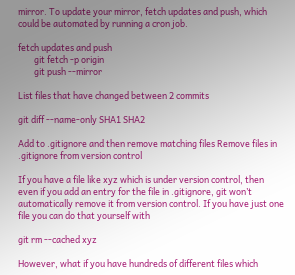mirror. To update your mirror, fetch updates and push, which could be automated by running a cron job.

fetch updates and push
        git fetch -p origin
        git push --mirror

List files that have changed between 2 commits

git diff --name-only SHA1 SHA2

Add to .gitignore and then remove matching files Remove files in .gitignore from version control

If you have a file like xyz which is under version control, then even if you add an entry for the file in .gitignore, git won’t automatically remove it from version control. If you have just one file you can do that yourself with

git rm --cached xyz

However, what if you have hundreds of different files which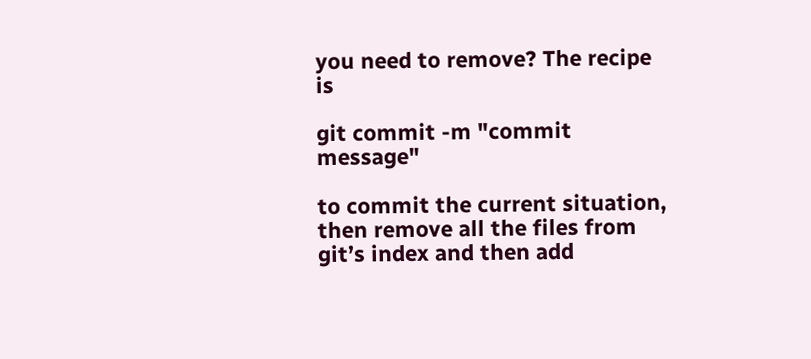you need to remove? The recipe is

git commit -m "commit message"

to commit the current situation, then remove all the files from git’s index and then add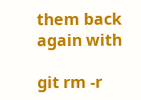them back again with

git rm -r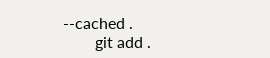--cached .
        git add .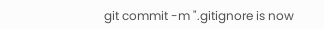git commit -m ".gitignore is now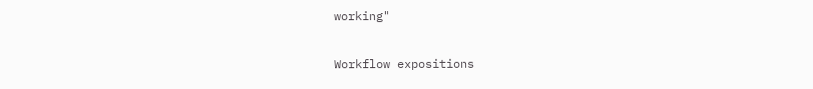working"

Workflow expositions